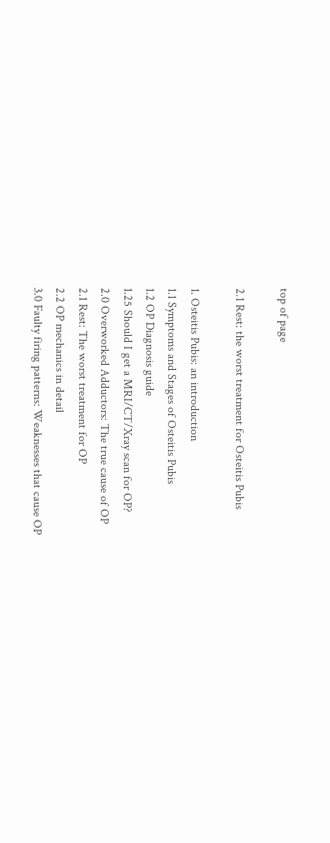top of page

2.1 Rest: the worst treatment for Osteitis Pubis

1. Osteitis Pubis: an introduction
1.1 Symptoms and Stages of Osteitis Pubis
1.2 OP Diagnosis guide
1.25 Should I get a MRI/CT/Xray scan for OP?
2.0 Overworked Adductors: The true cause of OP
2.1 Rest: The worst treatment for OP
2.2 OP mechanics in detail
3.0 Faulty firing patterns: Weaknesses that cause OP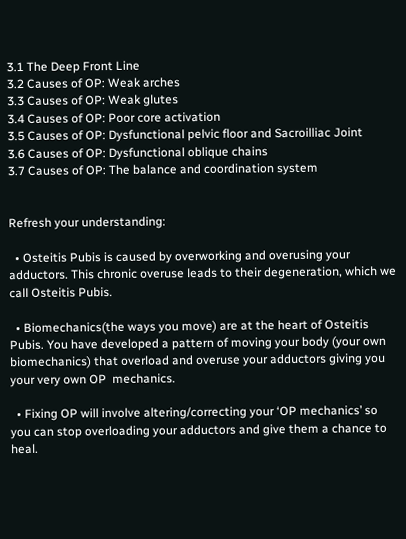3.1 The Deep Front Line
3.2 Causes of OP: Weak arches
3.3 Causes of OP: Weak glutes
3.4 Causes of OP: Poor core activation
3.5 Causes of OP: Dysfunctional pelvic floor and Sacroilliac Joint
3.6 Causes of OP: Dysfunctional oblique chains
3.7 Causes of OP: The balance and coordination system


Refresh your understanding:

  • Osteitis Pubis is caused by overworking and overusing your adductors. This chronic overuse leads to their degeneration, which we call Osteitis Pubis.

  • Biomechanics(the ways you move) are at the heart of Osteitis Pubis. You have developed a pattern of moving your body (your own biomechanics) that overload and overuse your adductors giving you your very own OP  mechanics.

  • Fixing OP will involve altering/correcting your ‘OP mechanics’ so you can stop overloading your adductors and give them a chance to heal.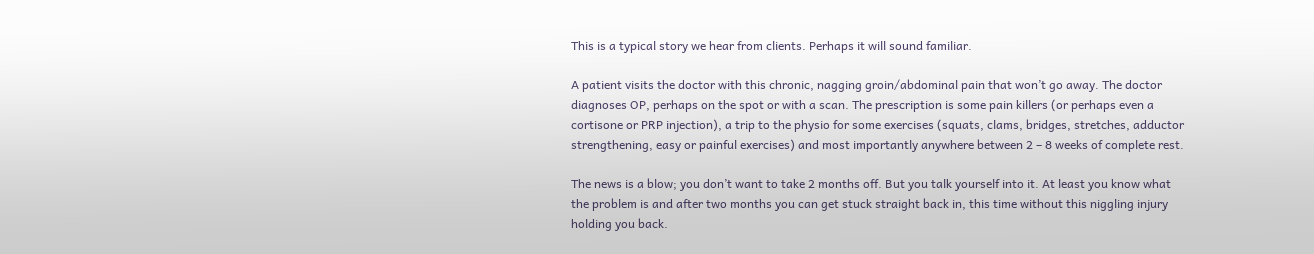This is a typical story we hear from clients. Perhaps it will sound familiar.

A patient visits the doctor with this chronic, nagging groin/abdominal pain that won’t go away. The doctor diagnoses OP, perhaps on the spot or with a scan. The prescription is some pain killers (or perhaps even a cortisone or PRP injection), a trip to the physio for some exercises (squats, clams, bridges, stretches, adductor strengthening, easy or painful exercises) and most importantly anywhere between 2 – 8 weeks of complete rest.

The news is a blow; you don’t want to take 2 months off. But you talk yourself into it. At least you know what the problem is and after two months you can get stuck straight back in, this time without this niggling injury holding you back.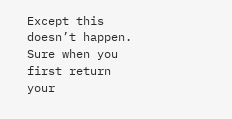Except this doesn’t happen. Sure when you first return your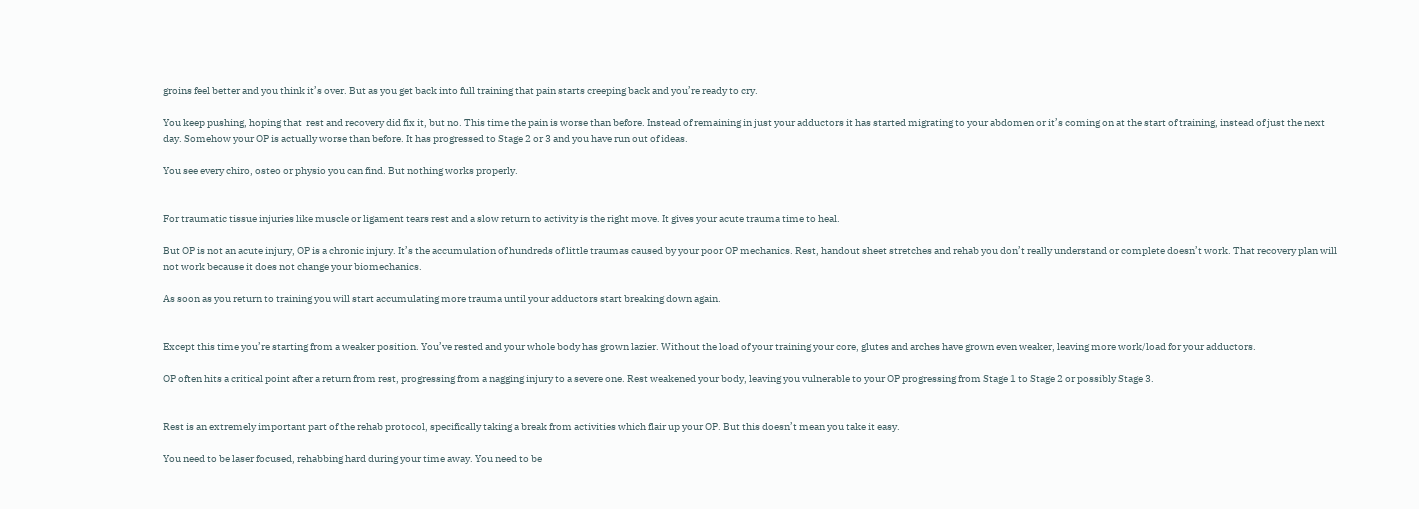groins feel better and you think it’s over. But as you get back into full training that pain starts creeping back and you’re ready to cry.

You keep pushing, hoping that  rest and recovery did fix it, but no. This time the pain is worse than before. Instead of remaining in just your adductors it has started migrating to your abdomen or it’s coming on at the start of training, instead of just the next day. Somehow your OP is actually worse than before. It has progressed to Stage 2 or 3 and you have run out of ideas.

You see every chiro, osteo or physio you can find. But nothing works properly.


For traumatic tissue injuries like muscle or ligament tears rest and a slow return to activity is the right move. It gives your acute trauma time to heal.

But OP is not an acute injury, OP is a chronic injury. It’s the accumulation of hundreds of little traumas caused by your poor OP mechanics. Rest, handout sheet stretches and rehab you don’t really understand or complete doesn’t work. That recovery plan will not work because it does not change your biomechanics.

As soon as you return to training you will start accumulating more trauma until your adductors start breaking down again.


Except this time you’re starting from a weaker position. You’ve rested and your whole body has grown lazier. Without the load of your training your core, glutes and arches have grown even weaker, leaving more work/load for your adductors.

OP often hits a critical point after a return from rest, progressing from a nagging injury to a severe one. Rest weakened your body, leaving you vulnerable to your OP progressing from Stage 1 to Stage 2 or possibly Stage 3.


Rest is an extremely important part of the rehab protocol, specifically taking a break from activities which flair up your OP. But this doesn’t mean you take it easy.

You need to be laser focused, rehabbing hard during your time away. You need to be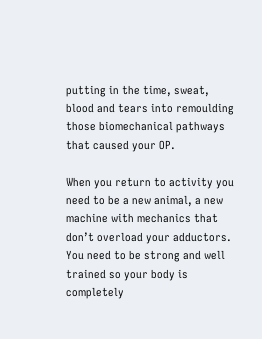putting in the time, sweat, blood and tears into remoulding those biomechanical pathways that caused your OP.

When you return to activity you need to be a new animal, a new machine with mechanics that don’t overload your adductors. You need to be strong and well trained so your body is completely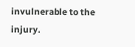invulnerable to the injury.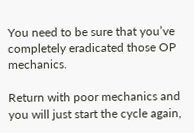You need to be sure that you’ve completely eradicated those OP mechanics.

Return with poor mechanics and you will just start the cycle again,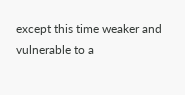except this time weaker and vulnerable to a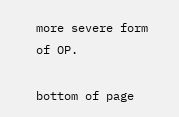more severe form of OP.

bottom of page